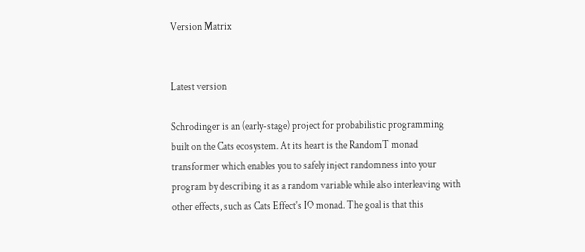Version Matrix


Latest version

Schrodinger is an (early-stage) project for probabilistic programming built on the Cats ecosystem. At its heart is the RandomT monad transformer which enables you to safely inject randomness into your program by describing it as a random variable while also interleaving with other effects, such as Cats Effect's IO monad. The goal is that this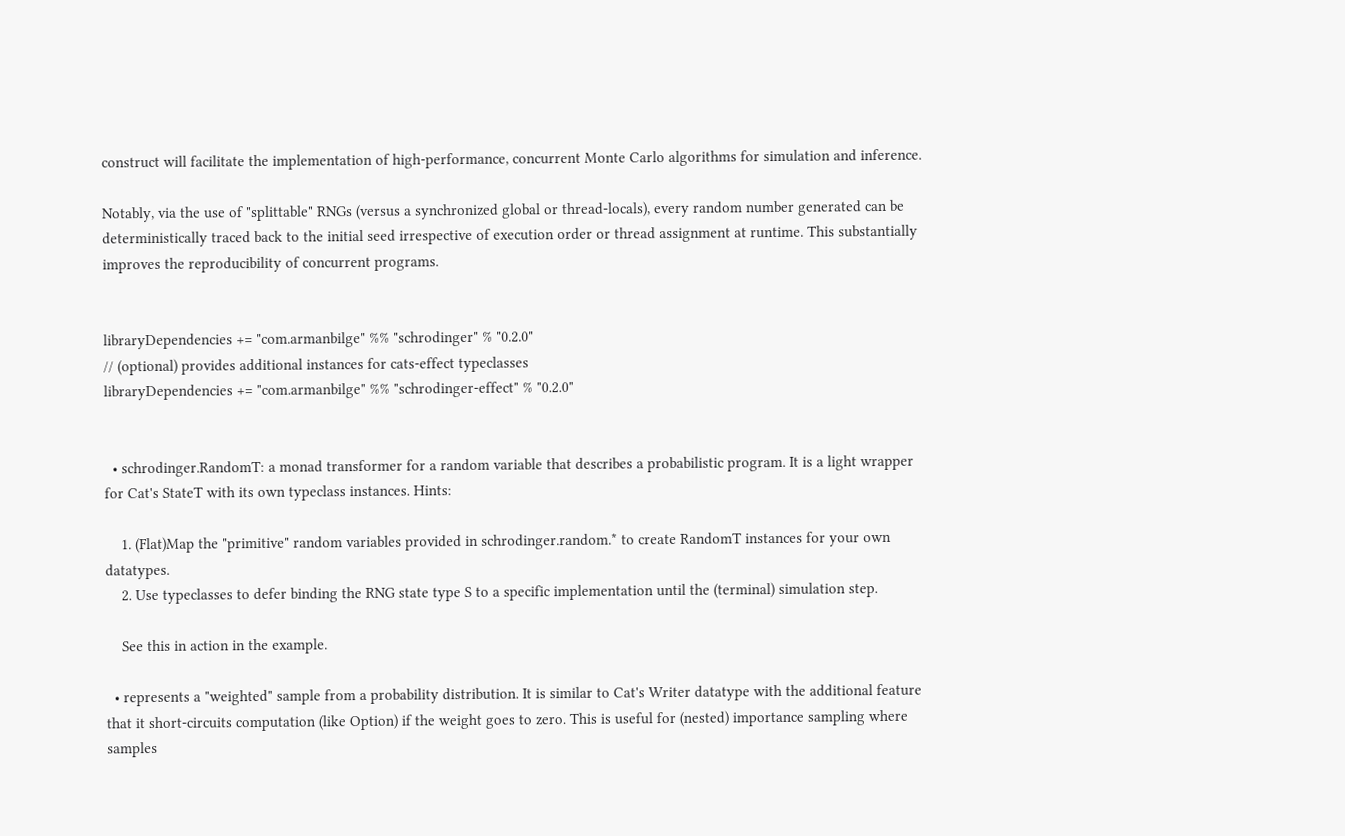construct will facilitate the implementation of high-performance, concurrent Monte Carlo algorithms for simulation and inference.

Notably, via the use of "splittable" RNGs (versus a synchronized global or thread-locals), every random number generated can be deterministically traced back to the initial seed irrespective of execution order or thread assignment at runtime. This substantially improves the reproducibility of concurrent programs.


libraryDependencies += "com.armanbilge" %% "schrodinger" % "0.2.0"
// (optional) provides additional instances for cats-effect typeclasses
libraryDependencies += "com.armanbilge" %% "schrodinger-effect" % "0.2.0"


  • schrodinger.RandomT: a monad transformer for a random variable that describes a probabilistic program. It is a light wrapper for Cat's StateT with its own typeclass instances. Hints:

    1. (Flat)Map the "primitive" random variables provided in schrodinger.random.* to create RandomT instances for your own datatypes.
    2. Use typeclasses to defer binding the RNG state type S to a specific implementation until the (terminal) simulation step.

    See this in action in the example.

  • represents a "weighted" sample from a probability distribution. It is similar to Cat's Writer datatype with the additional feature that it short-circuits computation (like Option) if the weight goes to zero. This is useful for (nested) importance sampling where samples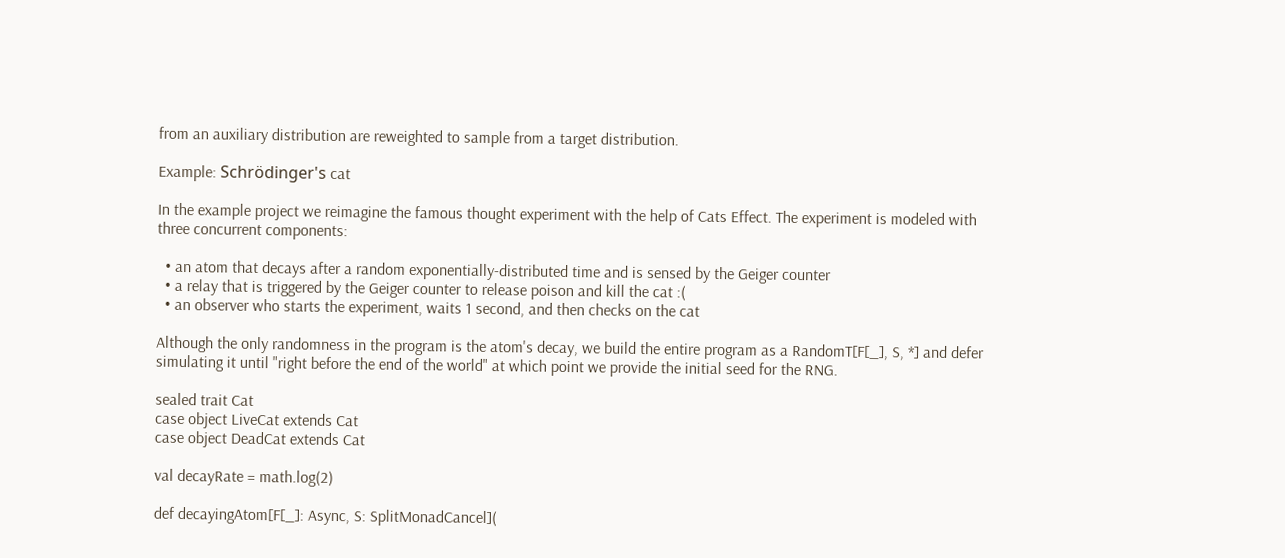from an auxiliary distribution are reweighted to sample from a target distribution.

Example: Schrödinger's cat

In the example project we reimagine the famous thought experiment with the help of Cats Effect. The experiment is modeled with three concurrent components:

  • an atom that decays after a random exponentially-distributed time and is sensed by the Geiger counter
  • a relay that is triggered by the Geiger counter to release poison and kill the cat :(
  • an observer who starts the experiment, waits 1 second, and then checks on the cat

Although the only randomness in the program is the atom's decay, we build the entire program as a RandomT[F[_], S, *] and defer simulating it until "right before the end of the world" at which point we provide the initial seed for the RNG.

sealed trait Cat
case object LiveCat extends Cat
case object DeadCat extends Cat

val decayRate = math.log(2)

def decayingAtom[F[_]: Async, S: SplitMonadCancel](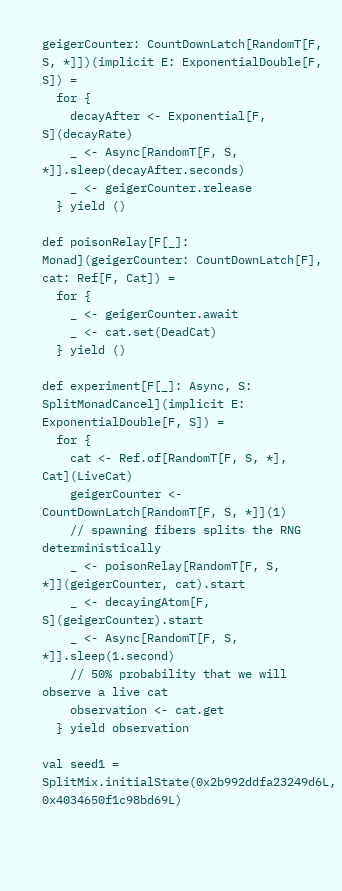geigerCounter: CountDownLatch[RandomT[F, S, *]])(implicit E: ExponentialDouble[F, S]) =
  for {
    decayAfter <- Exponential[F, S](decayRate)
    _ <- Async[RandomT[F, S, *]].sleep(decayAfter.seconds)
    _ <- geigerCounter.release
  } yield ()

def poisonRelay[F[_]: Monad](geigerCounter: CountDownLatch[F], cat: Ref[F, Cat]) =
  for {
    _ <- geigerCounter.await
    _ <- cat.set(DeadCat)
  } yield ()

def experiment[F[_]: Async, S: SplitMonadCancel](implicit E: ExponentialDouble[F, S]) =
  for {
    cat <- Ref.of[RandomT[F, S, *], Cat](LiveCat)
    geigerCounter <- CountDownLatch[RandomT[F, S, *]](1)
    // spawning fibers splits the RNG deterministically
    _ <- poisonRelay[RandomT[F, S, *]](geigerCounter, cat).start
    _ <- decayingAtom[F, S](geigerCounter).start
    _ <- Async[RandomT[F, S, *]].sleep(1.second)
    // 50% probability that we will observe a live cat
    observation <- cat.get
  } yield observation

val seed1 = SplitMix.initialState(0x2b992ddfa23249d6L, 0x4034650f1c98bd69L)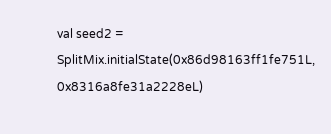val seed2 = SplitMix.initialState(0x86d98163ff1fe751L, 0x8316a8fe31a2228eL)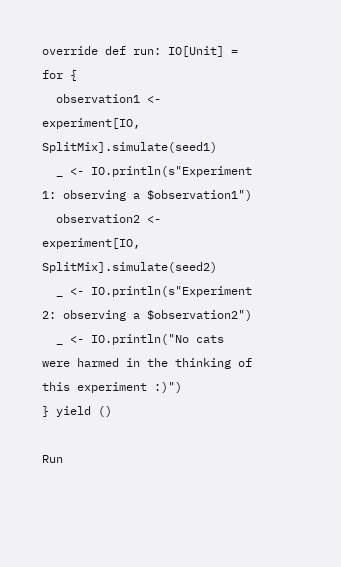override def run: IO[Unit] = for {
  observation1 <- experiment[IO, SplitMix].simulate(seed1)
  _ <- IO.println(s"Experiment 1: observing a $observation1")
  observation2 <- experiment[IO, SplitMix].simulate(seed2)
  _ <- IO.println(s"Experiment 2: observing a $observation2")
  _ <- IO.println("No cats were harmed in the thinking of this experiment :)")
} yield ()

Run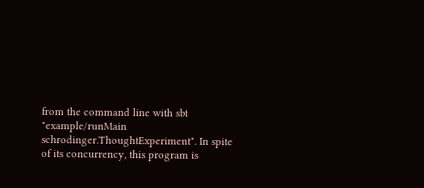from the command line with sbt "example/runMain schrodinger.ThoughtExperiment". In spite of its concurrency, this program is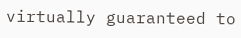virtually guaranteed to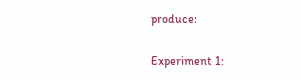produce:

Experiment 1: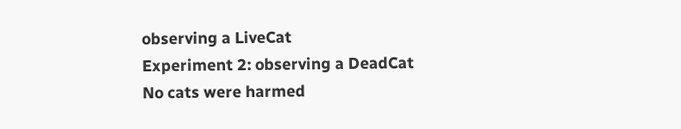observing a LiveCat
Experiment 2: observing a DeadCat
No cats were harmed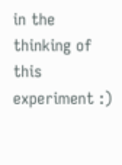in the thinking of this experiment :)